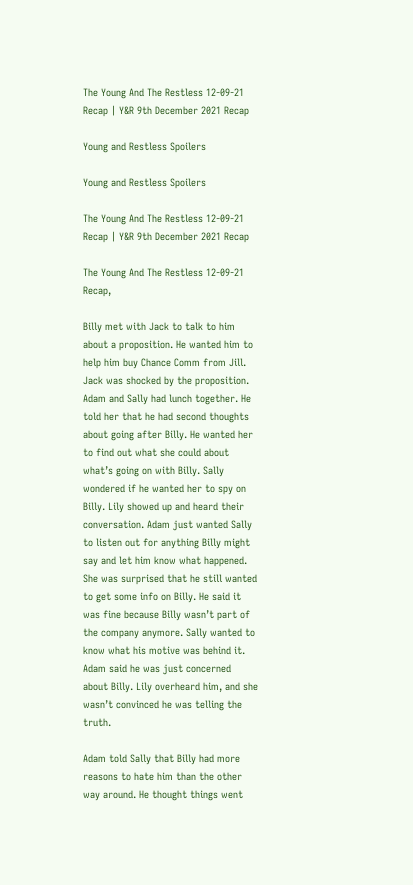The Young And The Restless 12-09-21 Recap | Y&R 9th December 2021 Recap

Young and Restless Spoilers

Young and Restless Spoilers

The Young And The Restless 12-09-21 Recap | Y&R 9th December 2021 Recap

The Young And The Restless 12-09-21 Recap,

Billy met with Jack to talk to him about a proposition. He wanted him to help him buy Chance Comm from Jill. Jack was shocked by the proposition. Adam and Sally had lunch together. He told her that he had second thoughts about going after Billy. He wanted her to find out what she could about what’s going on with Billy. Sally wondered if he wanted her to spy on Billy. Lily showed up and heard their conversation. Adam just wanted Sally to listen out for anything Billy might say and let him know what happened. She was surprised that he still wanted to get some info on Billy. He said it was fine because Billy wasn’t part of the company anymore. Sally wanted to know what his motive was behind it. Adam said he was just concerned about Billy. Lily overheard him, and she wasn’t convinced he was telling the truth.

Adam told Sally that Billy had more reasons to hate him than the other way around. He thought things went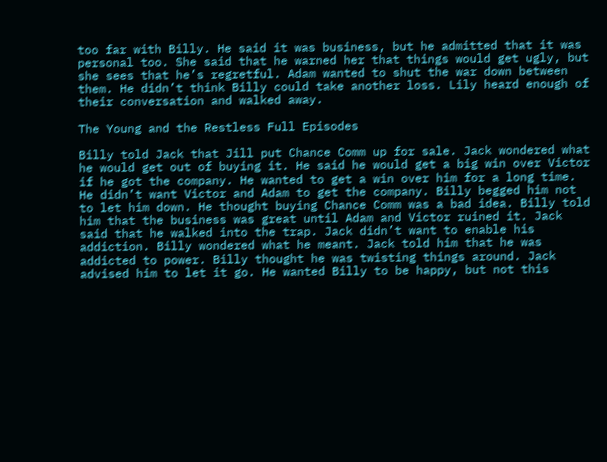too far with Billy. He said it was business, but he admitted that it was personal too. She said that he warned her that things would get ugly, but she sees that he’s regretful. Adam wanted to shut the war down between them. He didn’t think Billy could take another loss. Lily heard enough of their conversation and walked away.

The Young and the Restless Full Episodes

Billy told Jack that Jill put Chance Comm up for sale. Jack wondered what he would get out of buying it. He said he would get a big win over Victor if he got the company. He wanted to get a win over him for a long time. He didn’t want Victor and Adam to get the company. Billy begged him not to let him down. He thought buying Chance Comm was a bad idea. Billy told him that the business was great until Adam and Victor ruined it. Jack said that he walked into the trap. Jack didn’t want to enable his addiction. Billy wondered what he meant. Jack told him that he was addicted to power. Billy thought he was twisting things around. Jack advised him to let it go. He wanted Billy to be happy, but not this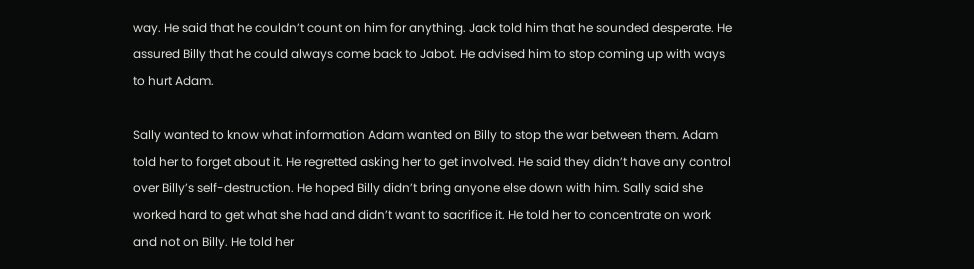way. He said that he couldn’t count on him for anything. Jack told him that he sounded desperate. He assured Billy that he could always come back to Jabot. He advised him to stop coming up with ways to hurt Adam.

Sally wanted to know what information Adam wanted on Billy to stop the war between them. Adam told her to forget about it. He regretted asking her to get involved. He said they didn’t have any control over Billy’s self-destruction. He hoped Billy didn’t bring anyone else down with him. Sally said she worked hard to get what she had and didn’t want to sacrifice it. He told her to concentrate on work and not on Billy. He told her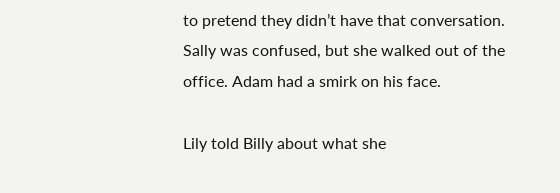to pretend they didn’t have that conversation. Sally was confused, but she walked out of the office. Adam had a smirk on his face.

Lily told Billy about what she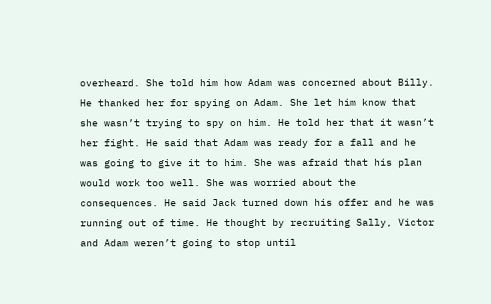overheard. She told him how Adam was concerned about Billy. He thanked her for spying on Adam. She let him know that she wasn’t trying to spy on him. He told her that it wasn’t her fight. He said that Adam was ready for a fall and he was going to give it to him. She was afraid that his plan would work too well. She was worried about the consequences. He said Jack turned down his offer and he was running out of time. He thought by recruiting Sally, Victor and Adam weren’t going to stop until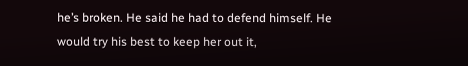he’s broken. He said he had to defend himself. He would try his best to keep her out it,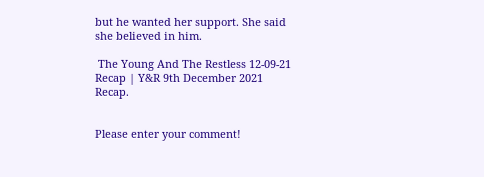but he wanted her support. She said she believed in him.

 The Young And The Restless 12-09-21 Recap | Y&R 9th December 2021 Recap.


Please enter your comment!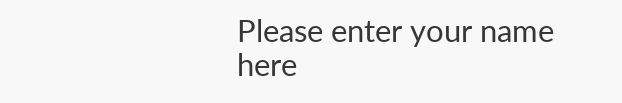Please enter your name here